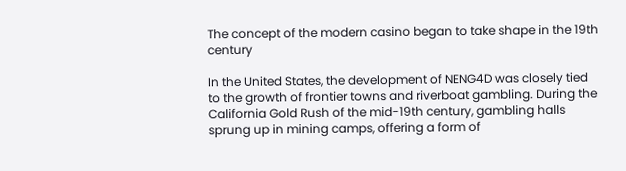The concept of the modern casino began to take shape in the 19th century

In the United States, the development of NENG4D was closely tied to the growth of frontier towns and riverboat gambling. During the California Gold Rush of the mid-19th century, gambling halls sprung up in mining camps, offering a form of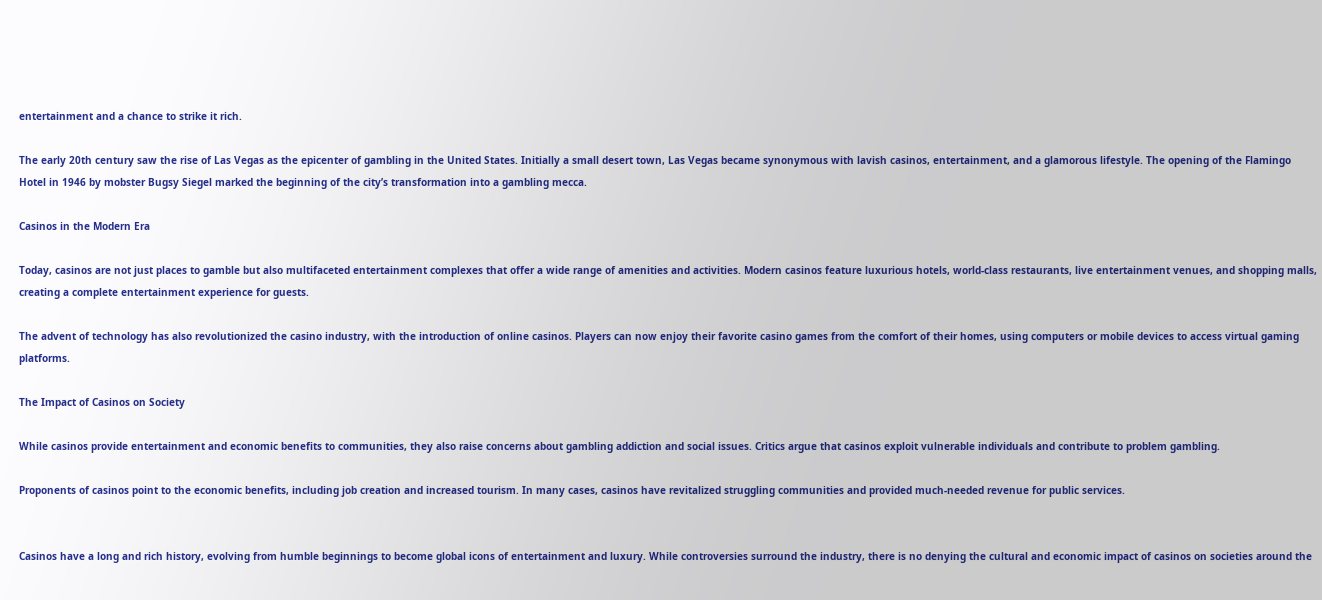entertainment and a chance to strike it rich.

The early 20th century saw the rise of Las Vegas as the epicenter of gambling in the United States. Initially a small desert town, Las Vegas became synonymous with lavish casinos, entertainment, and a glamorous lifestyle. The opening of the Flamingo Hotel in 1946 by mobster Bugsy Siegel marked the beginning of the city’s transformation into a gambling mecca.

Casinos in the Modern Era

Today, casinos are not just places to gamble but also multifaceted entertainment complexes that offer a wide range of amenities and activities. Modern casinos feature luxurious hotels, world-class restaurants, live entertainment venues, and shopping malls, creating a complete entertainment experience for guests.

The advent of technology has also revolutionized the casino industry, with the introduction of online casinos. Players can now enjoy their favorite casino games from the comfort of their homes, using computers or mobile devices to access virtual gaming platforms.

The Impact of Casinos on Society

While casinos provide entertainment and economic benefits to communities, they also raise concerns about gambling addiction and social issues. Critics argue that casinos exploit vulnerable individuals and contribute to problem gambling.

Proponents of casinos point to the economic benefits, including job creation and increased tourism. In many cases, casinos have revitalized struggling communities and provided much-needed revenue for public services.


Casinos have a long and rich history, evolving from humble beginnings to become global icons of entertainment and luxury. While controversies surround the industry, there is no denying the cultural and economic impact of casinos on societies around the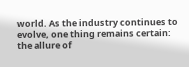world. As the industry continues to evolve, one thing remains certain: the allure of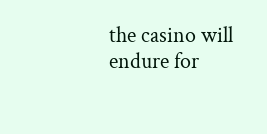the casino will endure for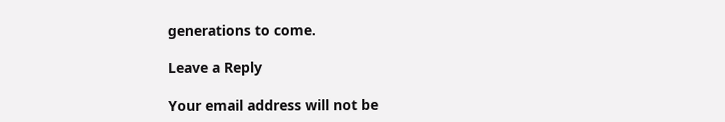generations to come.

Leave a Reply

Your email address will not be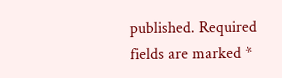published. Required fields are marked *